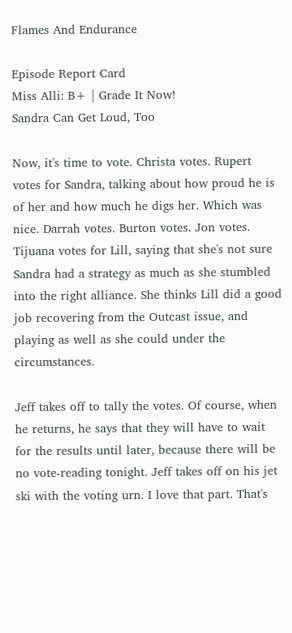Flames And Endurance

Episode Report Card
Miss Alli: B+ | Grade It Now!
Sandra Can Get Loud, Too

Now, it's time to vote. Christa votes. Rupert votes for Sandra, talking about how proud he is of her and how much he digs her. Which was nice. Darrah votes. Burton votes. Jon votes. Tijuana votes for Lill, saying that she's not sure Sandra had a strategy as much as she stumbled into the right alliance. She thinks Lill did a good job recovering from the Outcast issue, and playing as well as she could under the circumstances.

Jeff takes off to tally the votes. Of course, when he returns, he says that they will have to wait for the results until later, because there will be no vote-reading tonight. Jeff takes off on his jet ski with the voting urn. I love that part. That's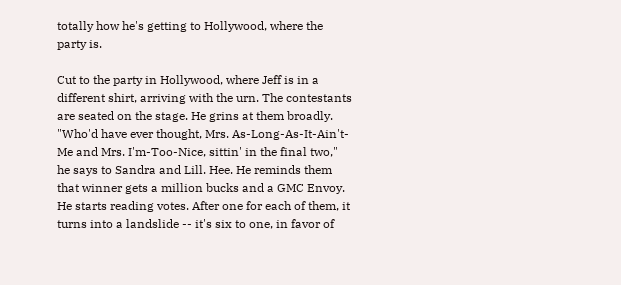totally how he's getting to Hollywood, where the party is.

Cut to the party in Hollywood, where Jeff is in a different shirt, arriving with the urn. The contestants are seated on the stage. He grins at them broadly. "Who'd have ever thought, Mrs. As-Long-As-It-Ain't-Me and Mrs. I'm-Too-Nice, sittin' in the final two," he says to Sandra and Lill. Hee. He reminds them that winner gets a million bucks and a GMC Envoy. He starts reading votes. After one for each of them, it turns into a landslide -- it's six to one, in favor of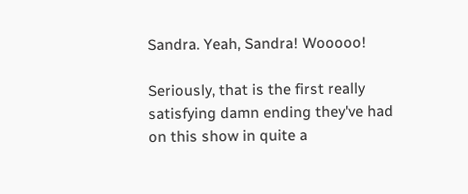Sandra. Yeah, Sandra! Wooooo!

Seriously, that is the first really satisfying damn ending they've had on this show in quite a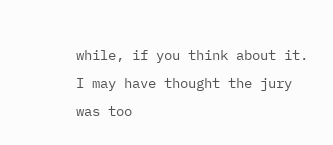while, if you think about it. I may have thought the jury was too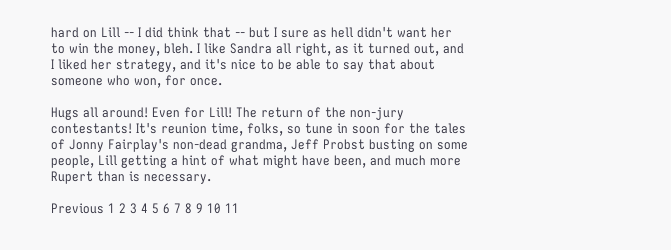hard on Lill -- I did think that -- but I sure as hell didn't want her to win the money, bleh. I like Sandra all right, as it turned out, and I liked her strategy, and it's nice to be able to say that about someone who won, for once.

Hugs all around! Even for Lill! The return of the non-jury contestants! It's reunion time, folks, so tune in soon for the tales of Jonny Fairplay's non-dead grandma, Jeff Probst busting on some people, Lill getting a hint of what might have been, and much more Rupert than is necessary.

Previous 1 2 3 4 5 6 7 8 9 10 11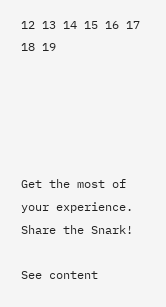12 13 14 15 16 17 18 19





Get the most of your experience.
Share the Snark!

See content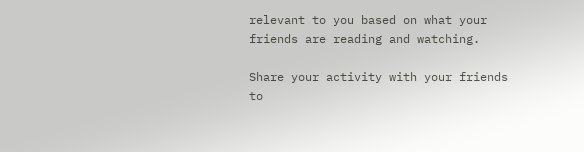relevant to you based on what your friends are reading and watching.

Share your activity with your friends to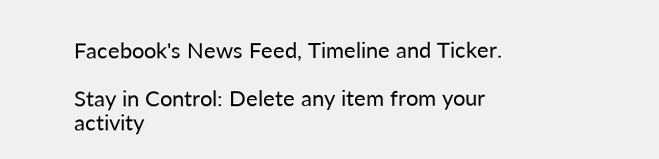Facebook's News Feed, Timeline and Ticker.

Stay in Control: Delete any item from your activity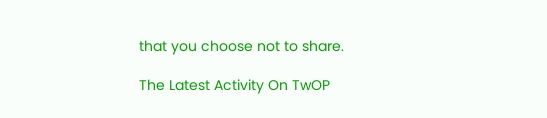that you choose not to share.

The Latest Activity On TwOP